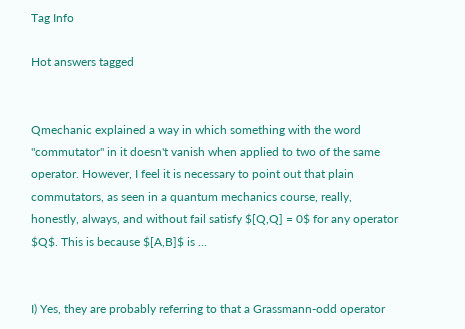Tag Info

Hot answers tagged


Qmechanic explained a way in which something with the word "commutator" in it doesn't vanish when applied to two of the same operator. However, I feel it is necessary to point out that plain commutators, as seen in a quantum mechanics course, really, honestly, always, and without fail satisfy $[Q,Q] = 0$ for any operator $Q$. This is because $[A,B]$ is ...


I) Yes, they are probably referring to that a Grassmann-odd operator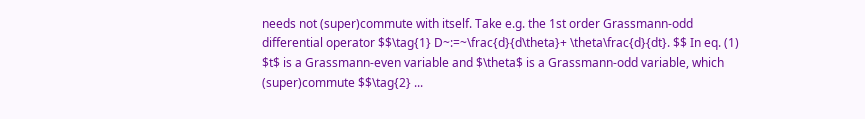needs not (super)commute with itself. Take e.g. the 1st order Grassmann-odd differential operator $$\tag{1} D~:=~\frac{d}{d\theta}+ \theta\frac{d}{dt}. $$ In eq. (1) $t$ is a Grassmann-even variable and $\theta$ is a Grassmann-odd variable, which (super)commute $$\tag{2} ...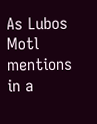As Lubos Motl mentions in a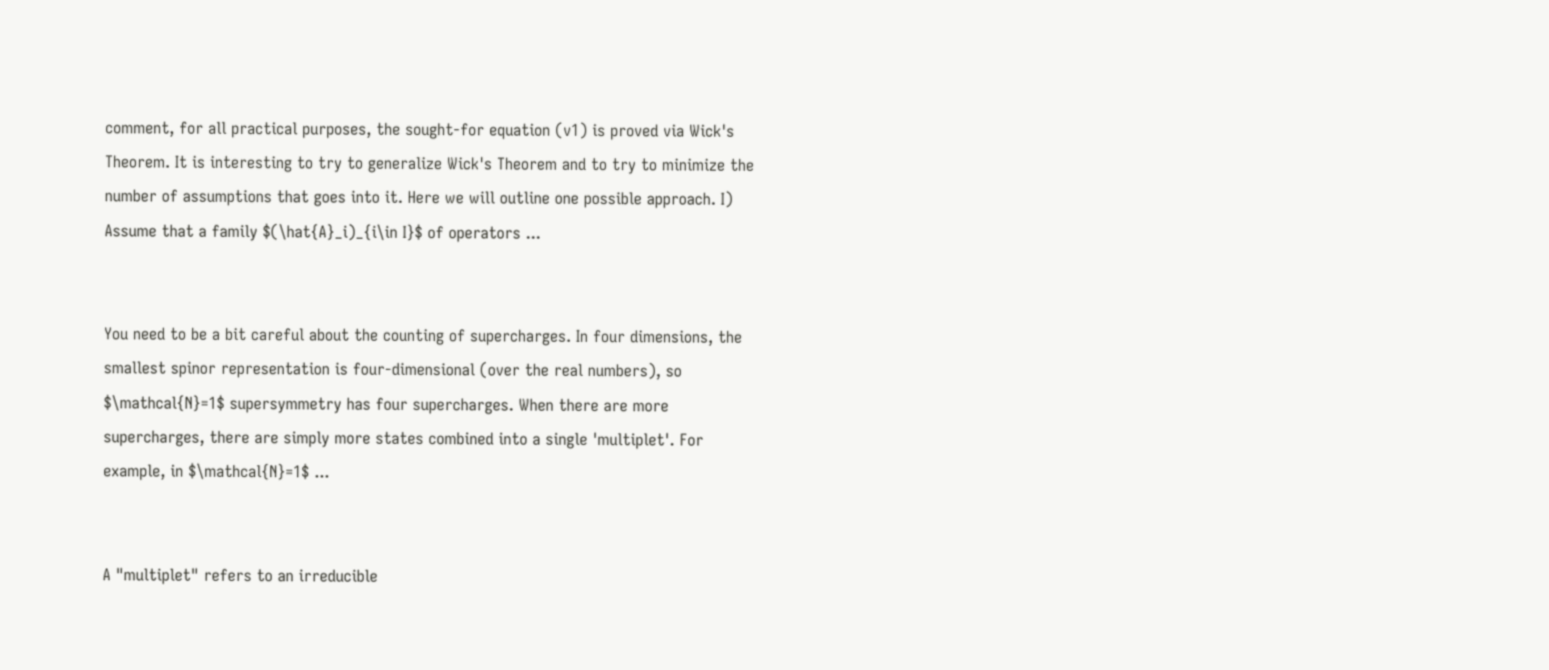comment, for all practical purposes, the sought-for equation (v1) is proved via Wick's Theorem. It is interesting to try to generalize Wick's Theorem and to try to minimize the number of assumptions that goes into it. Here we will outline one possible approach. I) Assume that a family $(\hat{A}_i)_{i\in I}$ of operators ...


You need to be a bit careful about the counting of supercharges. In four dimensions, the smallest spinor representation is four-dimensional (over the real numbers), so $\mathcal{N}=1$ supersymmetry has four supercharges. When there are more supercharges, there are simply more states combined into a single 'multiplet'. For example, in $\mathcal{N}=1$ ...


A "multiplet" refers to an irreducible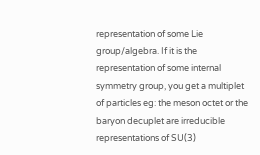representation of some Lie group/algebra. If it is the representation of some internal symmetry group, you get a multiplet of particles eg: the meson octet or the baryon decuplet are irreducible representations of SU(3)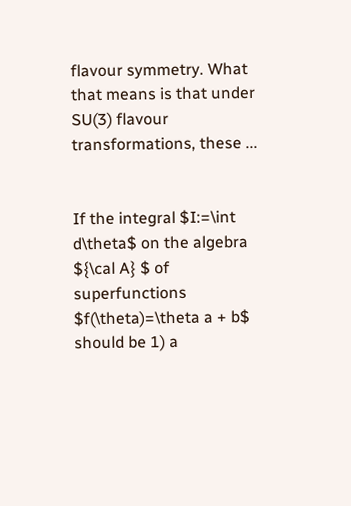flavour symmetry. What that means is that under SU(3) flavour transformations, these ...


If the integral $I:=\int d\theta$ on the algebra ${\cal A} $ of superfunctions $f(\theta)=\theta a + b$ should be 1) a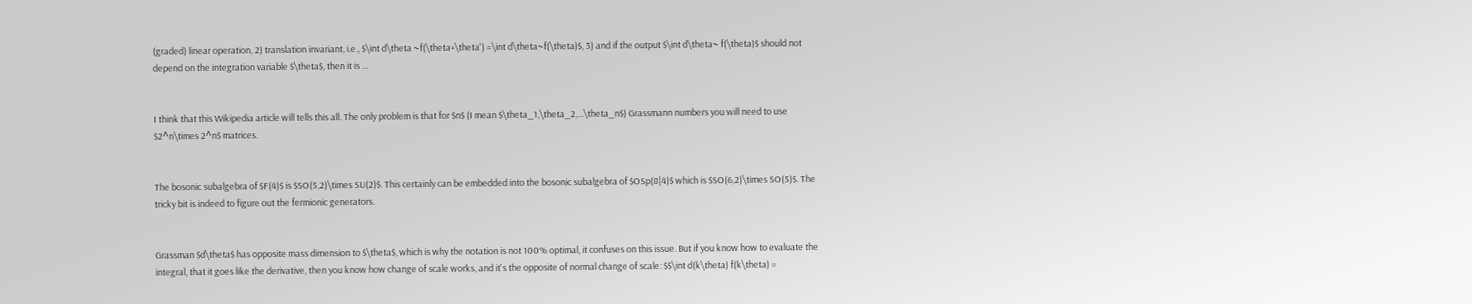(graded) linear operation, 2) translation invariant, i.e., $\int d\theta ~f(\theta+\theta') =\int d\theta~f(\theta)$, 3) and if the output $\int d\theta~ f(\theta)$ should not depend on the integration variable $\theta$, then it is ...


I think that this Wikipedia article will tells this all. The only problem is that for $n$ (I mean $\theta_1,\theta_2,...\theta_n$) Grassmann numbers you will need to use $2^n\times 2^n$ matrices.


The bosonic subalgebra of $F(4)$ is $SO(5,2)\times SU(2)$. This certainly can be embedded into the bosonic subalgebra of $OSp(8|4)$ which is $SO(6,2)\times SO(5)$. The tricky bit is indeed to figure out the fermionic generators.


Grassman $d\theta$ has opposite mass dimension to $\theta$, which is why the notation is not 100% optimal, it confuses on this issue. But if you know how to evaluate the integral, that it goes like the derivative, then you know how change of scale works, and it's the opposite of normal change of scale: $$\int d(k\theta) f(k\theta) =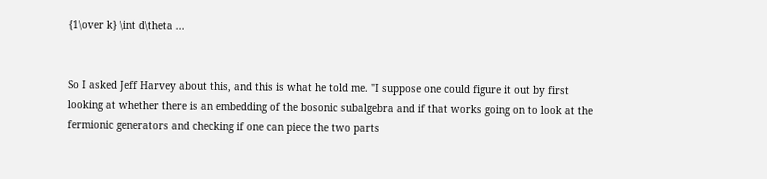{1\over k} \int d\theta ...


So I asked Jeff Harvey about this, and this is what he told me. "I suppose one could figure it out by first looking at whether there is an embedding of the bosonic subalgebra and if that works going on to look at the fermionic generators and checking if one can piece the two parts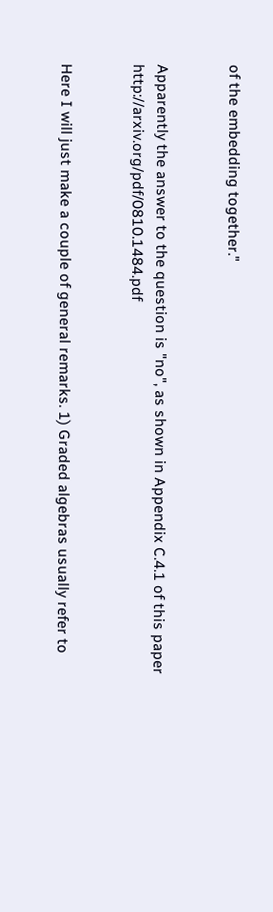of the embedding together."


Apparently the answer to the question is "no", as shown in Appendix C.4.1 of this paper http://arxiv.org/pdf/0810.1484.pdf


Here I will just make a couple of general remarks. 1) Graded algebras usually refer to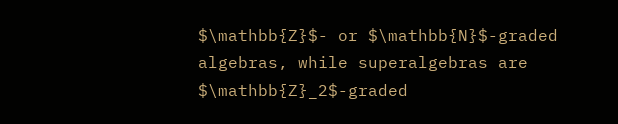$\mathbb{Z}$- or $\mathbb{N}$-graded algebras, while superalgebras are $\mathbb{Z}_2$-graded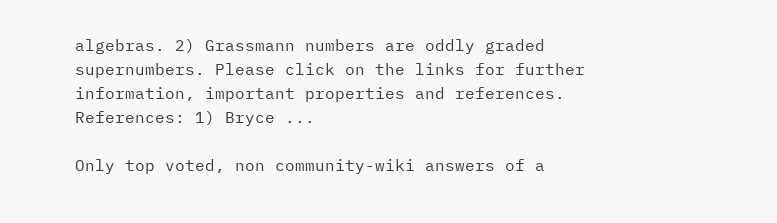algebras. 2) Grassmann numbers are oddly graded supernumbers. Please click on the links for further information, important properties and references. References: 1) Bryce ...

Only top voted, non community-wiki answers of a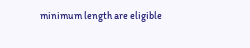minimum length are eligible